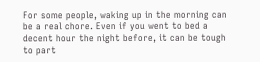For some people, waking up in the morning can be a real chore. Even if you went to bed a decent hour the night before, it can be tough to part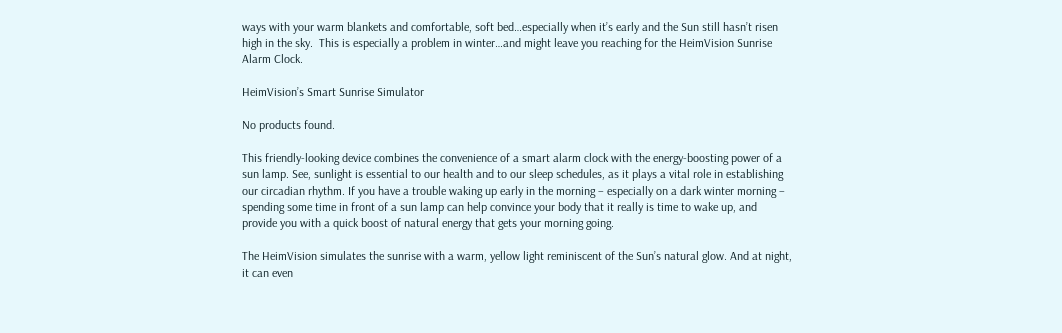ways with your warm blankets and comfortable, soft bed…especially when it’s early and the Sun still hasn’t risen high in the sky.  This is especially a problem in winter…and might leave you reaching for the HeimVision Sunrise Alarm Clock.

HeimVision’s Smart Sunrise Simulator

No products found.

This friendly-looking device combines the convenience of a smart alarm clock with the energy-boosting power of a sun lamp. See, sunlight is essential to our health and to our sleep schedules, as it plays a vital role in establishing our circadian rhythm. If you have a trouble waking up early in the morning – especially on a dark winter morning – spending some time in front of a sun lamp can help convince your body that it really is time to wake up, and provide you with a quick boost of natural energy that gets your morning going.

The HeimVision simulates the sunrise with a warm, yellow light reminiscent of the Sun’s natural glow. And at night, it can even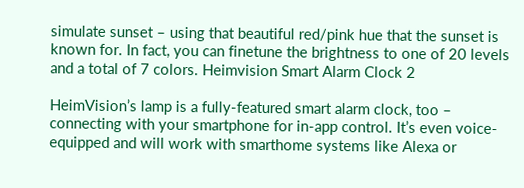simulate sunset – using that beautiful red/pink hue that the sunset is known for. In fact, you can finetune the brightness to one of 20 levels and a total of 7 colors. Heimvision Smart Alarm Clock 2

HeimVision’s lamp is a fully-featured smart alarm clock, too – connecting with your smartphone for in-app control. It’s even voice-equipped and will work with smarthome systems like Alexa or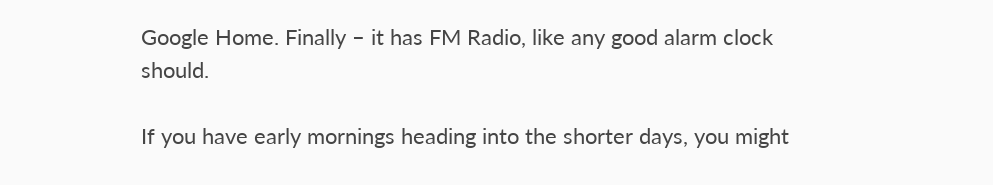Google Home. Finally – it has FM Radio, like any good alarm clock should.

If you have early mornings heading into the shorter days, you might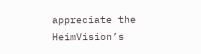appreciate the HeimVision’s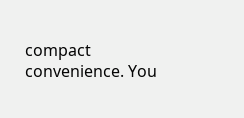compact convenience. You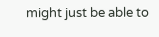might just be able to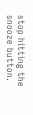stop hitting the snooze button.